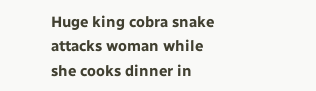Huge king cobra snake attacks woman while she cooks dinner in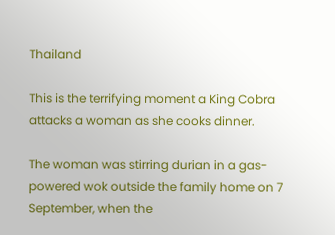Thailand

This is the terrifying moment a King Cobra attacks a woman as she cooks dinner.

The woman was stirring durian in a gas-powered wok outside the family home on 7 September, when the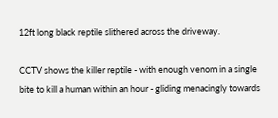12ft long black reptile slithered across the driveway.

CCTV shows the killer reptile - with enough venom in a single bite to kill a human within an hour - gliding menacingly towards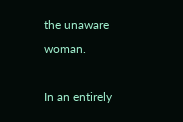the unaware woman.

In an entirely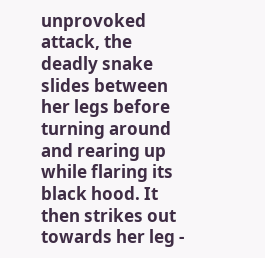unprovoked attack, the deadly snake slides between her legs before turning around and rearing up while flaring its black hood. It then strikes out towards her leg -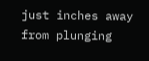just inches away from plunging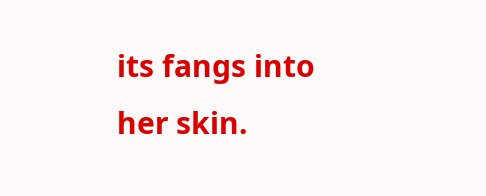its fangs into her skin.